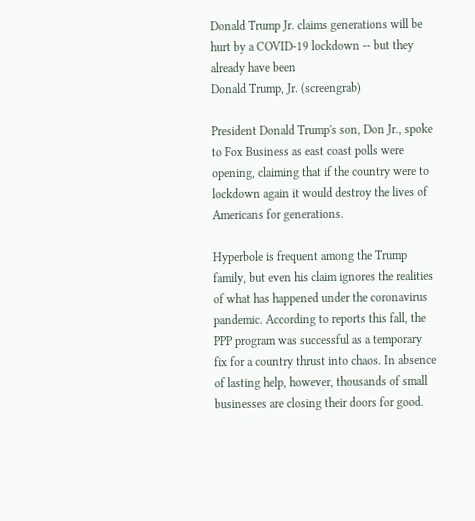Donald Trump Jr. claims generations will be hurt by a COVID-19 lockdown -- but they already have been
Donald Trump, Jr. (screengrab)

President Donald Trump's son, Don Jr., spoke to Fox Business as east coast polls were opening, claiming that if the country were to lockdown again it would destroy the lives of Americans for generations.

Hyperbole is frequent among the Trump family, but even his claim ignores the realities of what has happened under the coronavirus pandemic. According to reports this fall, the PPP program was successful as a temporary fix for a country thrust into chaos. In absence of lasting help, however, thousands of small businesses are closing their doors for good.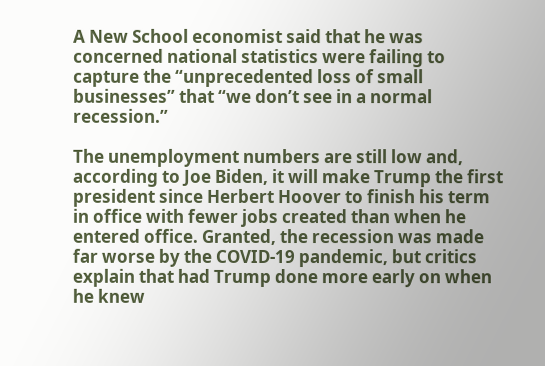A New School economist said that he was concerned national statistics were failing to capture the “unprecedented loss of small businesses” that “we don’t see in a normal recession.”

The unemployment numbers are still low and, according to Joe Biden, it will make Trump the first president since Herbert Hoover to finish his term in office with fewer jobs created than when he entered office. Granted, the recession was made far worse by the COVID-19 pandemic, but critics explain that had Trump done more early on when he knew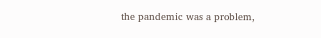the pandemic was a problem,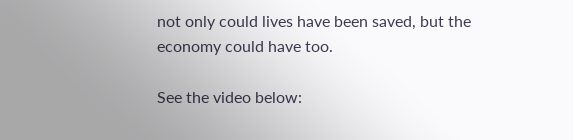not only could lives have been saved, but the economy could have too.

See the video below: